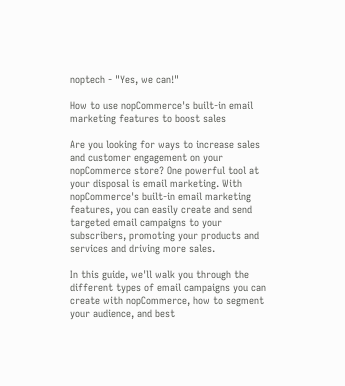noptech - "Yes, we can!"

How to use nopCommerce's built-in email marketing features to boost sales

Are you looking for ways to increase sales and customer engagement on your nopCommerce store? One powerful tool at your disposal is email marketing. With nopCommerce's built-in email marketing features, you can easily create and send targeted email campaigns to your subscribers, promoting your products and services and driving more sales.

In this guide, we'll walk you through the different types of email campaigns you can create with nopCommerce, how to segment your audience, and best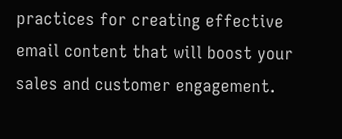practices for creating effective email content that will boost your sales and customer engagement.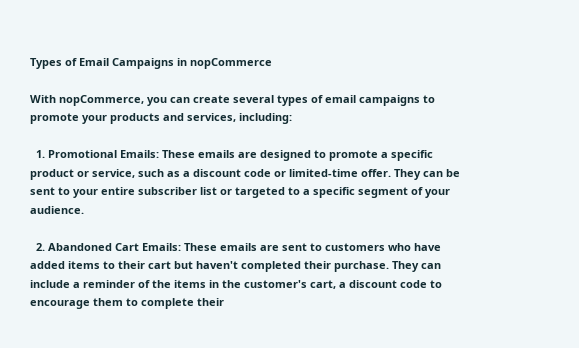Types of Email Campaigns in nopCommerce

With nopCommerce, you can create several types of email campaigns to promote your products and services, including:

  1. Promotional Emails: These emails are designed to promote a specific product or service, such as a discount code or limited-time offer. They can be sent to your entire subscriber list or targeted to a specific segment of your audience.

  2. Abandoned Cart Emails: These emails are sent to customers who have added items to their cart but haven't completed their purchase. They can include a reminder of the items in the customer's cart, a discount code to encourage them to complete their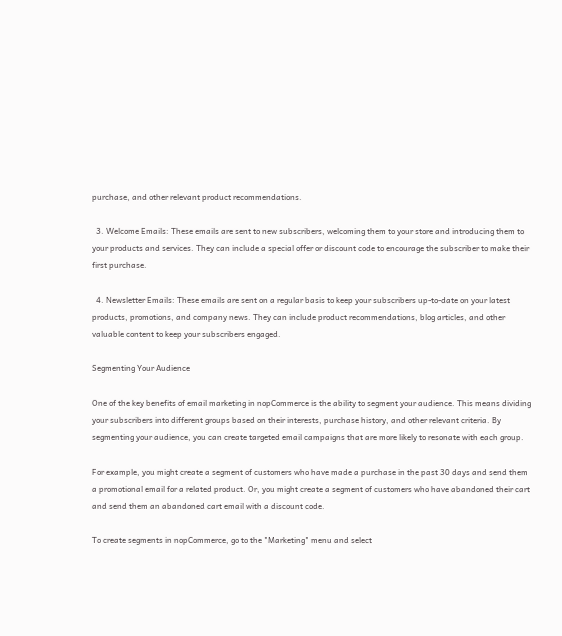purchase, and other relevant product recommendations.

  3. Welcome Emails: These emails are sent to new subscribers, welcoming them to your store and introducing them to your products and services. They can include a special offer or discount code to encourage the subscriber to make their first purchase.

  4. Newsletter Emails: These emails are sent on a regular basis to keep your subscribers up-to-date on your latest products, promotions, and company news. They can include product recommendations, blog articles, and other valuable content to keep your subscribers engaged.

Segmenting Your Audience

One of the key benefits of email marketing in nopCommerce is the ability to segment your audience. This means dividing your subscribers into different groups based on their interests, purchase history, and other relevant criteria. By segmenting your audience, you can create targeted email campaigns that are more likely to resonate with each group.

For example, you might create a segment of customers who have made a purchase in the past 30 days and send them a promotional email for a related product. Or, you might create a segment of customers who have abandoned their cart and send them an abandoned cart email with a discount code.

To create segments in nopCommerce, go to the "Marketing" menu and select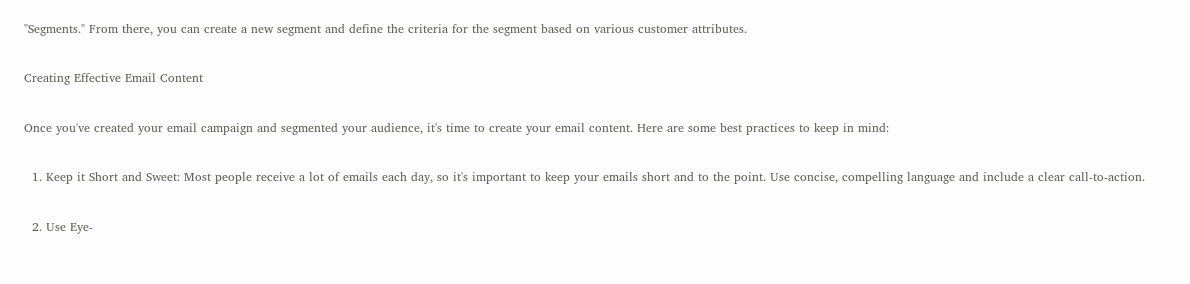"Segments." From there, you can create a new segment and define the criteria for the segment based on various customer attributes.

Creating Effective Email Content

Once you've created your email campaign and segmented your audience, it's time to create your email content. Here are some best practices to keep in mind:

  1. Keep it Short and Sweet: Most people receive a lot of emails each day, so it's important to keep your emails short and to the point. Use concise, compelling language and include a clear call-to-action.

  2. Use Eye-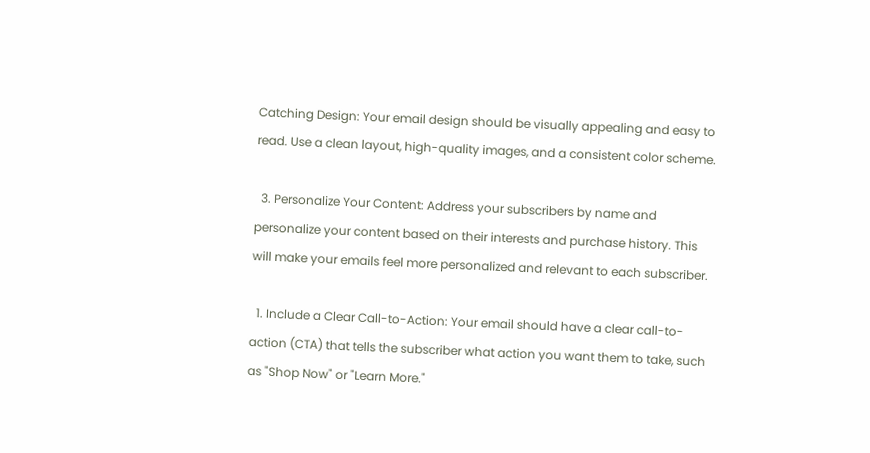Catching Design: Your email design should be visually appealing and easy to read. Use a clean layout, high-quality images, and a consistent color scheme.

  3. Personalize Your Content: Address your subscribers by name and personalize your content based on their interests and purchase history. This will make your emails feel more personalized and relevant to each subscriber.

  1. Include a Clear Call-to-Action: Your email should have a clear call-to-action (CTA) that tells the subscriber what action you want them to take, such as "Shop Now" or "Learn More."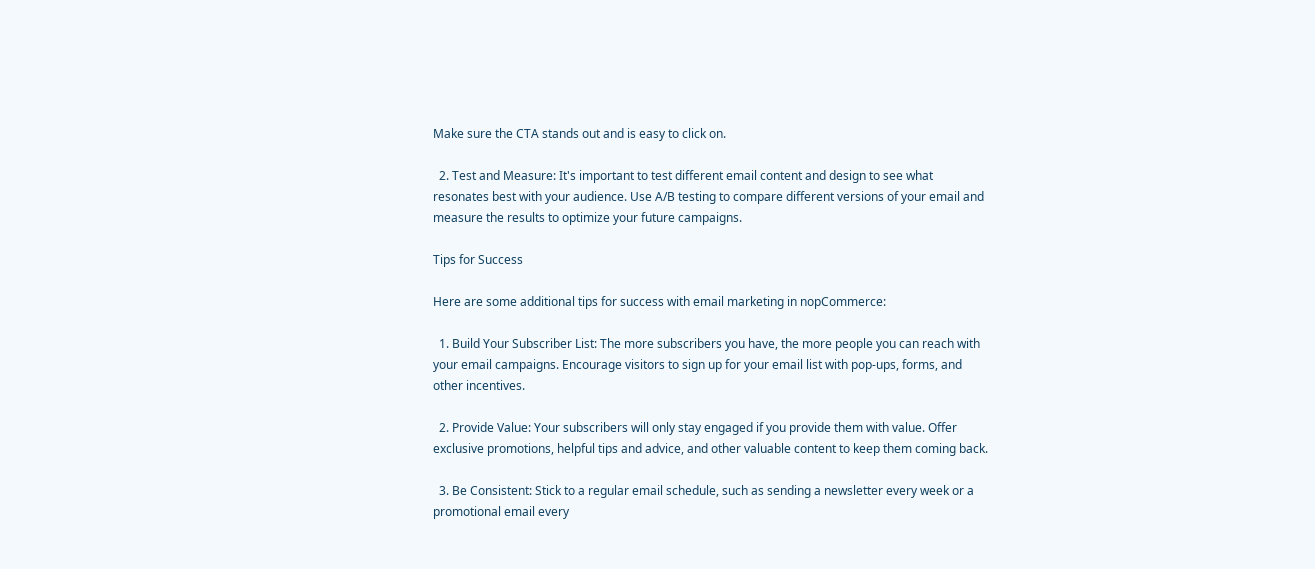Make sure the CTA stands out and is easy to click on.

  2. Test and Measure: It's important to test different email content and design to see what resonates best with your audience. Use A/B testing to compare different versions of your email and measure the results to optimize your future campaigns.

Tips for Success

Here are some additional tips for success with email marketing in nopCommerce:

  1. Build Your Subscriber List: The more subscribers you have, the more people you can reach with your email campaigns. Encourage visitors to sign up for your email list with pop-ups, forms, and other incentives.

  2. Provide Value: Your subscribers will only stay engaged if you provide them with value. Offer exclusive promotions, helpful tips and advice, and other valuable content to keep them coming back.

  3. Be Consistent: Stick to a regular email schedule, such as sending a newsletter every week or a promotional email every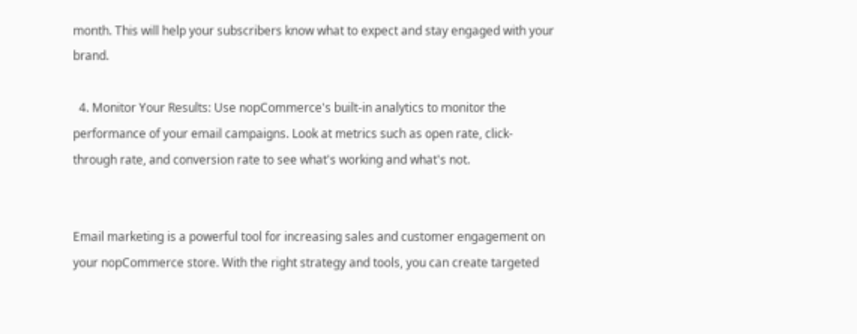month. This will help your subscribers know what to expect and stay engaged with your brand.

  4. Monitor Your Results: Use nopCommerce's built-in analytics to monitor the performance of your email campaigns. Look at metrics such as open rate, click-through rate, and conversion rate to see what's working and what's not.


Email marketing is a powerful tool for increasing sales and customer engagement on your nopCommerce store. With the right strategy and tools, you can create targeted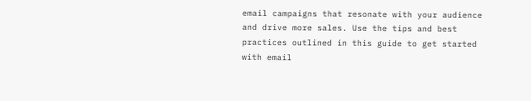email campaigns that resonate with your audience and drive more sales. Use the tips and best practices outlined in this guide to get started with email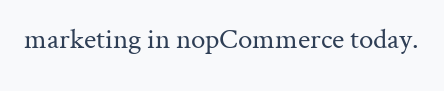marketing in nopCommerce today.